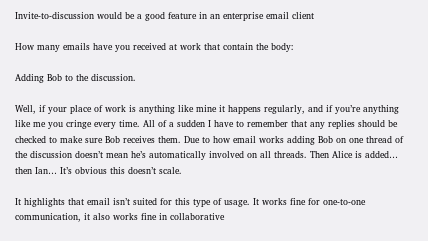Invite-to-discussion would be a good feature in an enterprise email client

How many emails have you received at work that contain the body:

Adding Bob to the discussion.

Well, if your place of work is anything like mine it happens regularly, and if you’re anything like me you cringe every time. All of a sudden I have to remember that any replies should be checked to make sure Bob receives them. Due to how email works adding Bob on one thread of the discussion doesn’t mean he’s automatically involved on all threads. Then Alice is added… then Ian… It’s obvious this doesn’t scale.

It highlights that email isn’t suited for this type of usage. It works fine for one-to-one communication, it also works fine in collaborative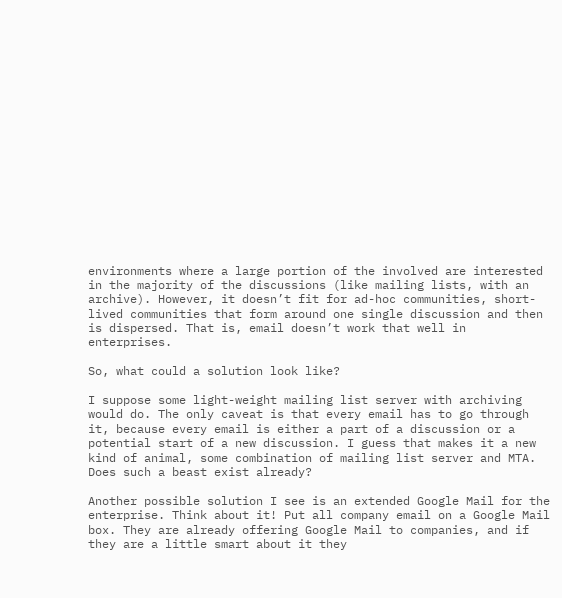environments where a large portion of the involved are interested in the majority of the discussions (like mailing lists, with an archive). However, it doesn’t fit for ad-hoc communities, short-lived communities that form around one single discussion and then is dispersed. That is, email doesn’t work that well in enterprises.

So, what could a solution look like?

I suppose some light-weight mailing list server with archiving would do. The only caveat is that every email has to go through it, because every email is either a part of a discussion or a potential start of a new discussion. I guess that makes it a new kind of animal, some combination of mailing list server and MTA. Does such a beast exist already?

Another possible solution I see is an extended Google Mail for the enterprise. Think about it! Put all company email on a Google Mail box. They are already offering Google Mail to companies, and if they are a little smart about it they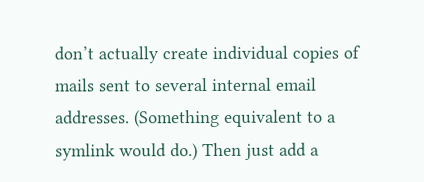don’t actually create individual copies of mails sent to several internal email addresses. (Something equivalent to a symlink would do.) Then just add a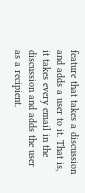feature that takes a discussion and adds a user to it. That is, it takes every email in the discussion and adds the user as a recipient.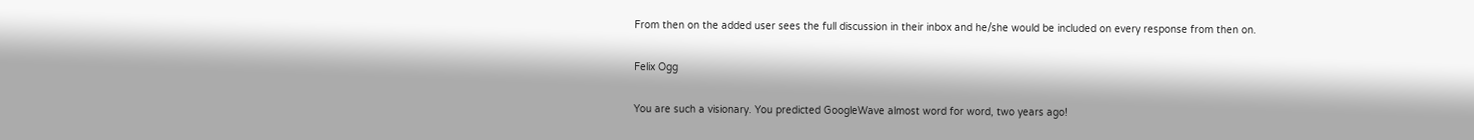From then on the added user sees the full discussion in their inbox and he/she would be included on every response from then on.

Felix Ogg

You are such a visionary. You predicted GoogleWave almost word for word, two years ago!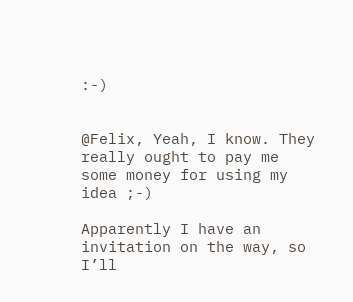:-)


@Felix, Yeah, I know. They really ought to pay me some money for using my idea ;-)

Apparently I have an invitation on the way, so I’ll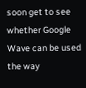soon get to see whether Google Wave can be used the way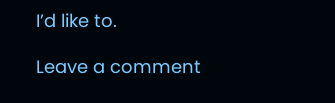I’d like to.

Leave a comment